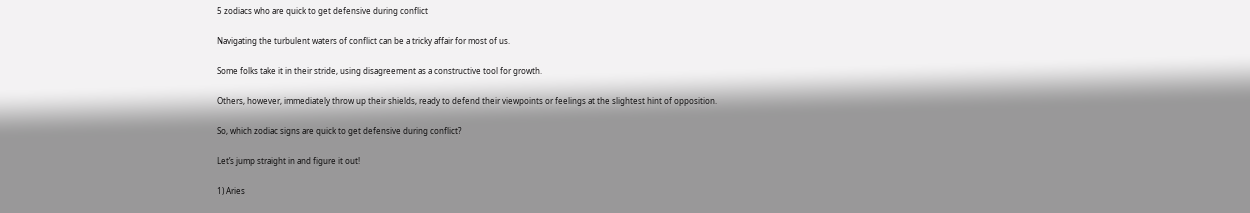5 zodiacs who are quick to get defensive during conflict

Navigating the turbulent waters of conflict can be a tricky affair for most of us.

Some folks take it in their stride, using disagreement as a constructive tool for growth.

Others, however, immediately throw up their shields, ready to defend their viewpoints or feelings at the slightest hint of opposition.

So, which zodiac signs are quick to get defensive during conflict?

Let’s jump straight in and figure it out!

1) Aries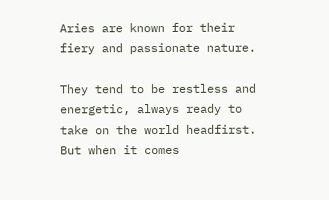Aries are known for their fiery and passionate nature.

They tend to be restless and energetic, always ready to take on the world headfirst. But when it comes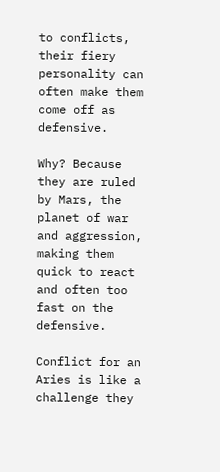to conflicts, their fiery personality can often make them come off as defensive.

Why? Because they are ruled by Mars, the planet of war and aggression, making them quick to react and often too fast on the defensive.

Conflict for an Aries is like a challenge they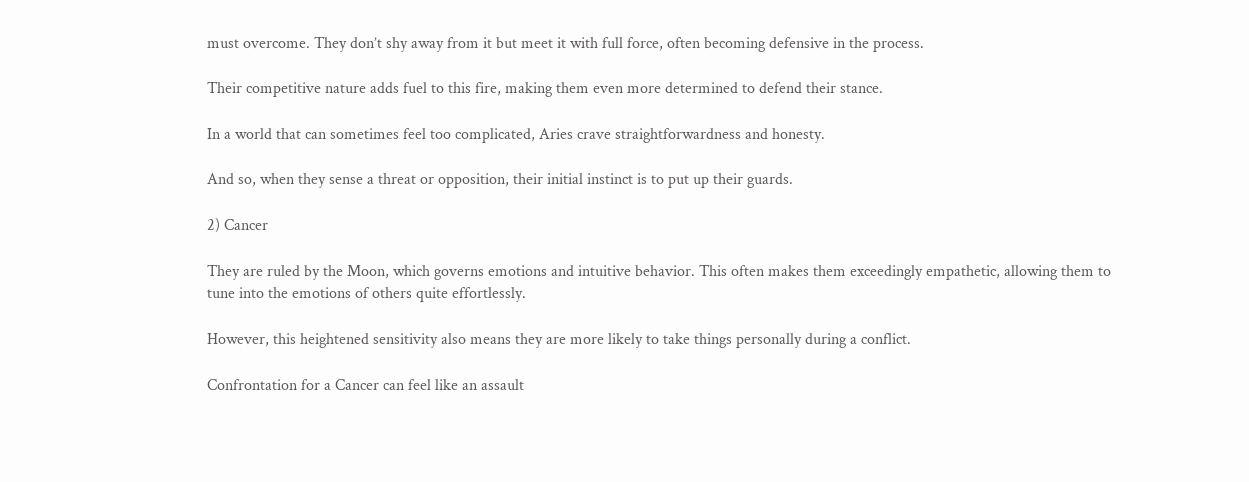must overcome. They don’t shy away from it but meet it with full force, often becoming defensive in the process.

Their competitive nature adds fuel to this fire, making them even more determined to defend their stance.

In a world that can sometimes feel too complicated, Aries crave straightforwardness and honesty.

And so, when they sense a threat or opposition, their initial instinct is to put up their guards.

2) Cancer

They are ruled by the Moon, which governs emotions and intuitive behavior. This often makes them exceedingly empathetic, allowing them to tune into the emotions of others quite effortlessly.

However, this heightened sensitivity also means they are more likely to take things personally during a conflict.

Confrontation for a Cancer can feel like an assault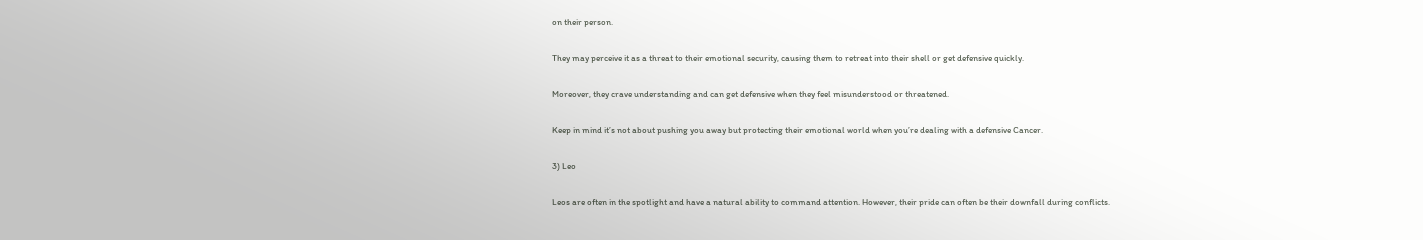on their person.

They may perceive it as a threat to their emotional security, causing them to retreat into their shell or get defensive quickly.

Moreover, they crave understanding and can get defensive when they feel misunderstood or threatened.

Keep in mind it’s not about pushing you away but protecting their emotional world when you’re dealing with a defensive Cancer.

3) Leo

Leos are often in the spotlight and have a natural ability to command attention. However, their pride can often be their downfall during conflicts.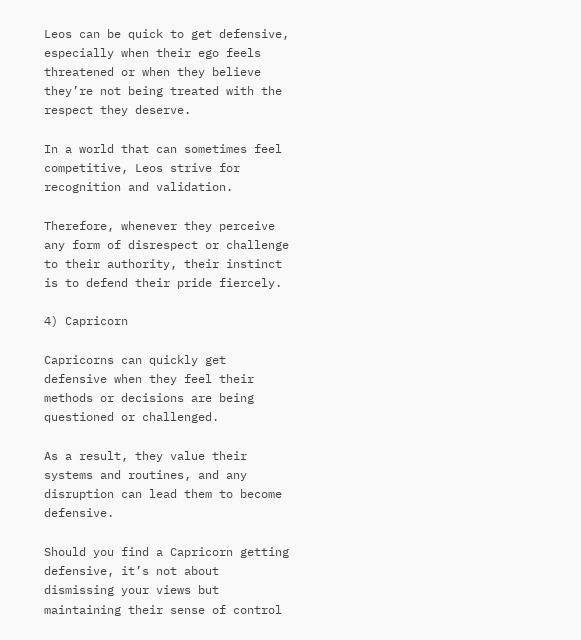Leos can be quick to get defensive, especially when their ego feels threatened or when they believe they’re not being treated with the respect they deserve.

In a world that can sometimes feel competitive, Leos strive for recognition and validation.

Therefore, whenever they perceive any form of disrespect or challenge to their authority, their instinct is to defend their pride fiercely.

4) Capricorn

Capricorns can quickly get defensive when they feel their methods or decisions are being questioned or challenged.

As a result, they value their systems and routines, and any disruption can lead them to become defensive.

Should you find a Capricorn getting defensive, it’s not about dismissing your views but maintaining their sense of control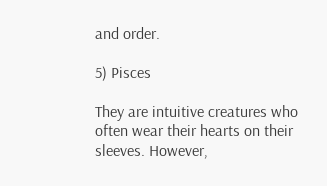and order.

5) Pisces

They are intuitive creatures who often wear their hearts on their sleeves. However,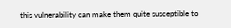this vulnerability can make them quite susceptible to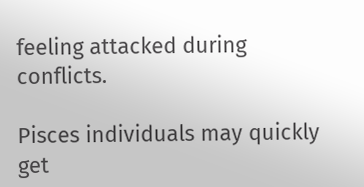feeling attacked during conflicts.

Pisces individuals may quickly get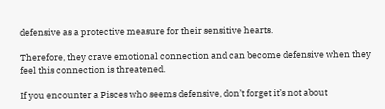defensive as a protective measure for their sensitive hearts.

Therefore, they crave emotional connection and can become defensive when they feel this connection is threatened.

If you encounter a Pisces who seems defensive, don’t forget it’s not about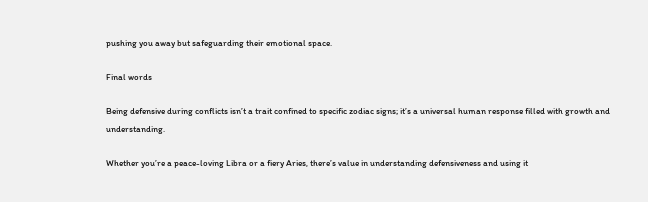pushing you away but safeguarding their emotional space.

Final words

Being defensive during conflicts isn’t a trait confined to specific zodiac signs; it’s a universal human response filled with growth and understanding.

Whether you’re a peace-loving Libra or a fiery Aries, there’s value in understanding defensiveness and using it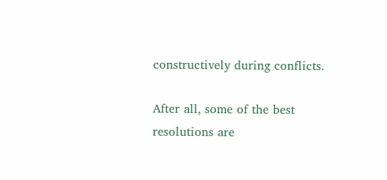constructively during conflicts.

After all, some of the best resolutions are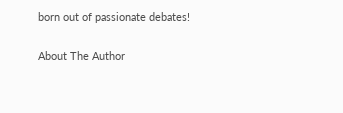born out of passionate debates!

About The Author